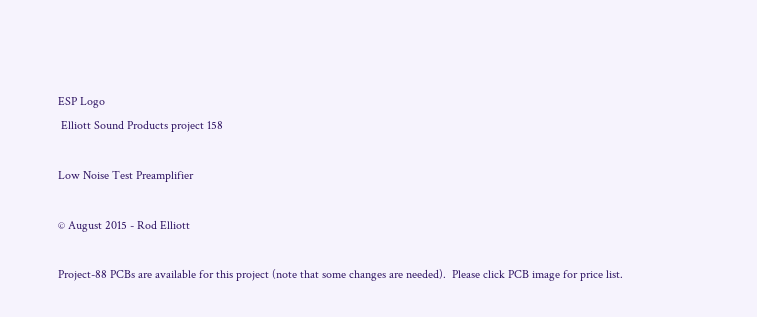ESP Logo
 Elliott Sound Products project 158

Low Noise Test Preamplifier

© August 2015 - Rod Elliott

Project-88 PCBs are available for this project (note that some changes are needed).  Please click PCB image for price list.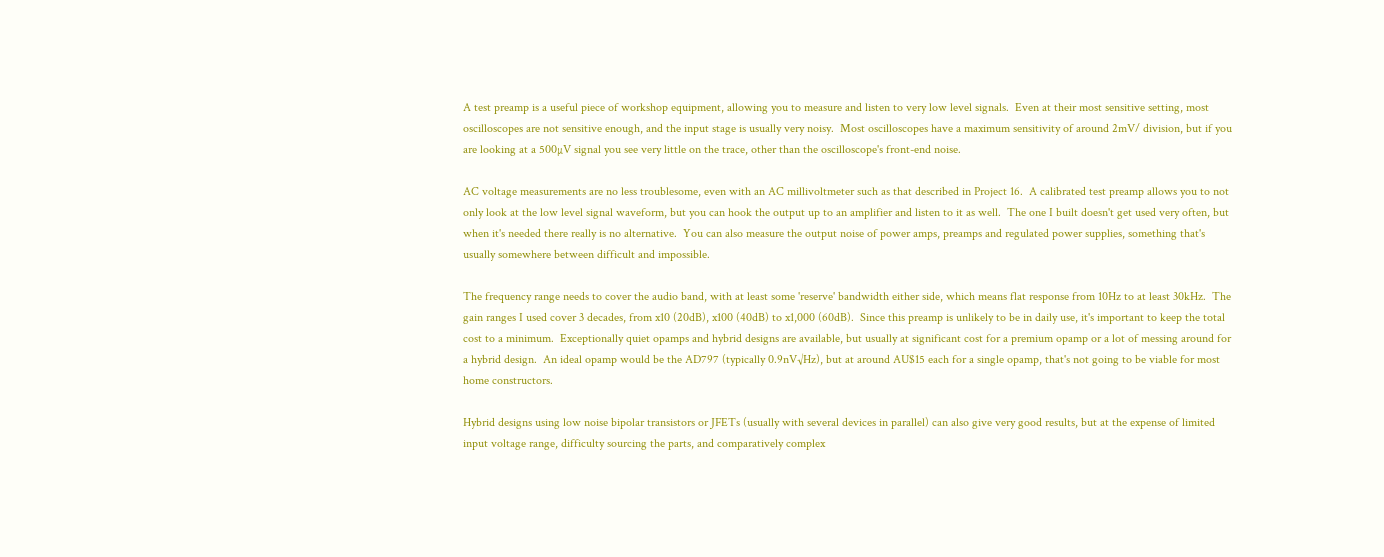A test preamp is a useful piece of workshop equipment, allowing you to measure and listen to very low level signals.  Even at their most sensitive setting, most oscilloscopes are not sensitive enough, and the input stage is usually very noisy.  Most oscilloscopes have a maximum sensitivity of around 2mV/ division, but if you are looking at a 500µV signal you see very little on the trace, other than the oscilloscope's front-end noise.

AC voltage measurements are no less troublesome, even with an AC millivoltmeter such as that described in Project 16.  A calibrated test preamp allows you to not only look at the low level signal waveform, but you can hook the output up to an amplifier and listen to it as well.  The one I built doesn't get used very often, but when it's needed there really is no alternative.  You can also measure the output noise of power amps, preamps and regulated power supplies, something that's usually somewhere between difficult and impossible.

The frequency range needs to cover the audio band, with at least some 'reserve' bandwidth either side, which means flat response from 10Hz to at least 30kHz.  The gain ranges I used cover 3 decades, from x10 (20dB), x100 (40dB) to x1,000 (60dB).  Since this preamp is unlikely to be in daily use, it's important to keep the total cost to a minimum.  Exceptionally quiet opamps and hybrid designs are available, but usually at significant cost for a premium opamp or a lot of messing around for a hybrid design.  An ideal opamp would be the AD797 (typically 0.9nV√Hz), but at around AU$15 each for a single opamp, that's not going to be viable for most home constructors.

Hybrid designs using low noise bipolar transistors or JFETs (usually with several devices in parallel) can also give very good results, but at the expense of limited input voltage range, difficulty sourcing the parts, and comparatively complex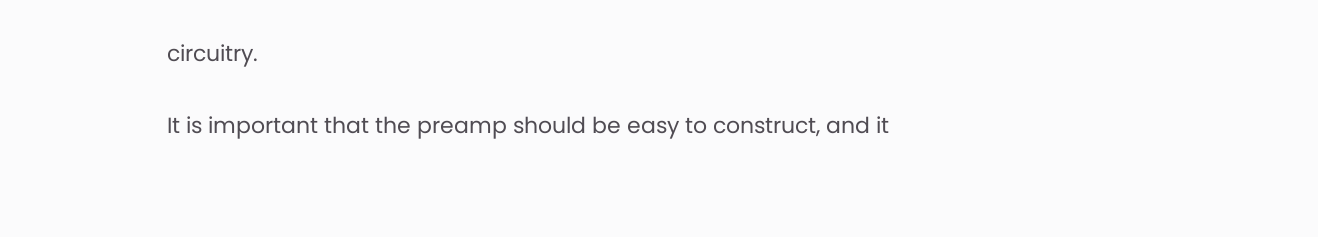circuitry.

It is important that the preamp should be easy to construct, and it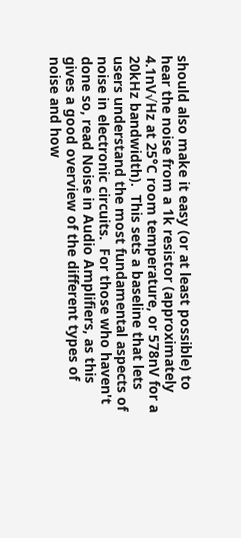should also make it easy (or at least possible) to hear the noise from a 1k resistor (approximately 4.1nV√Hz at 25°C room temperature, or 578nV for a 20kHz bandwidth).  This sets a baseline that lets users understand the most fundamental aspects of noise in electronic circuits.  For those who haven't done so, read Noise in Audio Amplifiers, as this gives a good overview of the different types of noise and how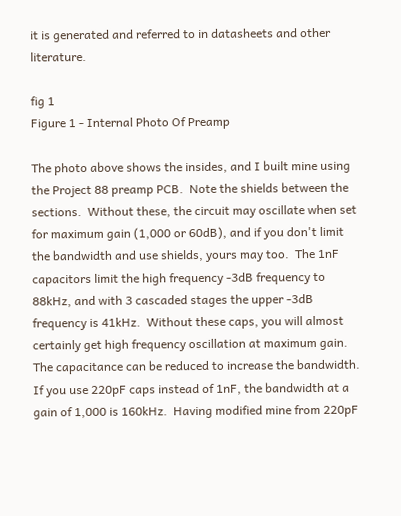it is generated and referred to in datasheets and other literature.

fig 1
Figure 1 - Internal Photo Of Preamp

The photo above shows the insides, and I built mine using the Project 88 preamp PCB.  Note the shields between the sections.  Without these, the circuit may oscillate when set for maximum gain (1,000 or 60dB), and if you don't limit the bandwidth and use shields, yours may too.  The 1nF capacitors limit the high frequency -3dB frequency to 88kHz, and with 3 cascaded stages the upper -3dB frequency is 41kHz.  Without these caps, you will almost certainly get high frequency oscillation at maximum gain.  The capacitance can be reduced to increase the bandwidth.  If you use 220pF caps instead of 1nF, the bandwidth at a gain of 1,000 is 160kHz.  Having modified mine from 220pF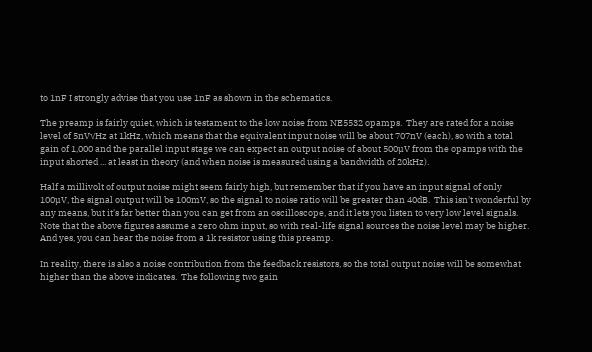to 1nF I strongly advise that you use 1nF as shown in the schematics.

The preamp is fairly quiet, which is testament to the low noise from NE5532 opamps.  They are rated for a noise level of 5nV√Hz at 1kHz, which means that the equivalent input noise will be about 707nV (each), so with a total gain of 1,000 and the parallel input stage we can expect an output noise of about 500µV from the opamps with the input shorted ... at least in theory (and when noise is measured using a bandwidth of 20kHz).

Half a millivolt of output noise might seem fairly high, but remember that if you have an input signal of only 100µV, the signal output will be 100mV, so the signal to noise ratio will be greater than 40dB.  This isn't wonderful by any means, but it's far better than you can get from an oscilloscope, and it lets you listen to very low level signals.  Note that the above figures assume a zero ohm input, so with real-life signal sources the noise level may be higher.  And yes, you can hear the noise from a 1k resistor using this preamp.

In reality, there is also a noise contribution from the feedback resistors, so the total output noise will be somewhat higher than the above indicates.  The following two gain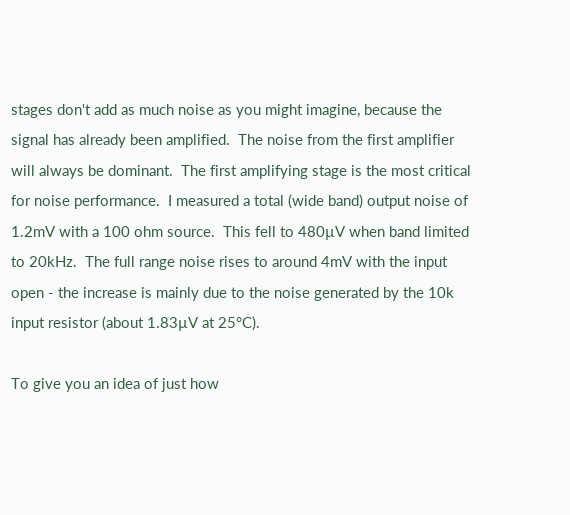stages don't add as much noise as you might imagine, because the signal has already been amplified.  The noise from the first amplifier will always be dominant.  The first amplifying stage is the most critical for noise performance.  I measured a total (wide band) output noise of 1.2mV with a 100 ohm source.  This fell to 480µV when band limited to 20kHz.  The full range noise rises to around 4mV with the input open - the increase is mainly due to the noise generated by the 10k input resistor (about 1.83µV at 25°C).

To give you an idea of just how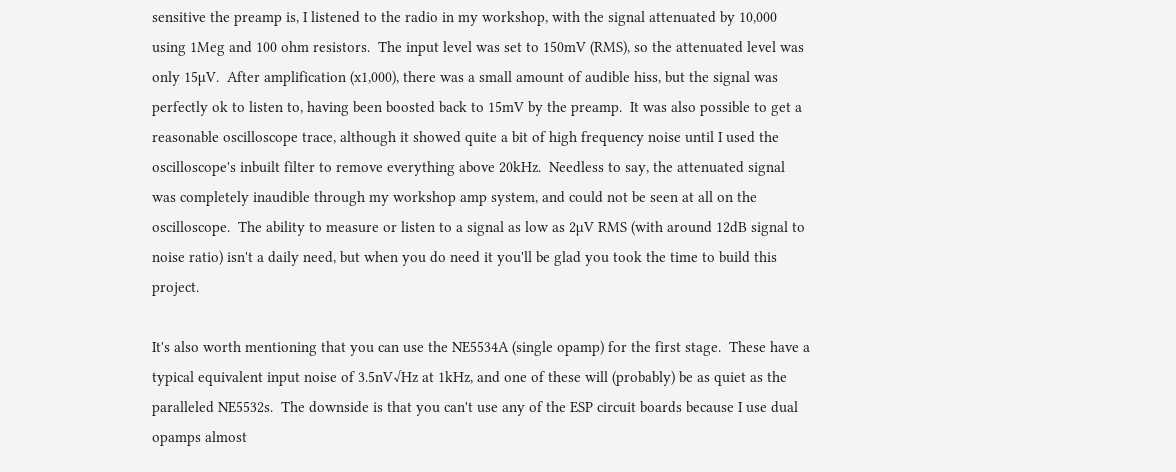sensitive the preamp is, I listened to the radio in my workshop, with the signal attenuated by 10,000 using 1Meg and 100 ohm resistors.  The input level was set to 150mV (RMS), so the attenuated level was only 15µV.  After amplification (x1,000), there was a small amount of audible hiss, but the signal was perfectly ok to listen to, having been boosted back to 15mV by the preamp.  It was also possible to get a reasonable oscilloscope trace, although it showed quite a bit of high frequency noise until I used the oscilloscope's inbuilt filter to remove everything above 20kHz.  Needless to say, the attenuated signal was completely inaudible through my workshop amp system, and could not be seen at all on the oscilloscope.  The ability to measure or listen to a signal as low as 2µV RMS (with around 12dB signal to noise ratio) isn't a daily need, but when you do need it you'll be glad you took the time to build this project.

It's also worth mentioning that you can use the NE5534A (single opamp) for the first stage.  These have a typical equivalent input noise of 3.5nV√Hz at 1kHz, and one of these will (probably) be as quiet as the paralleled NE5532s.  The downside is that you can't use any of the ESP circuit boards because I use dual opamps almost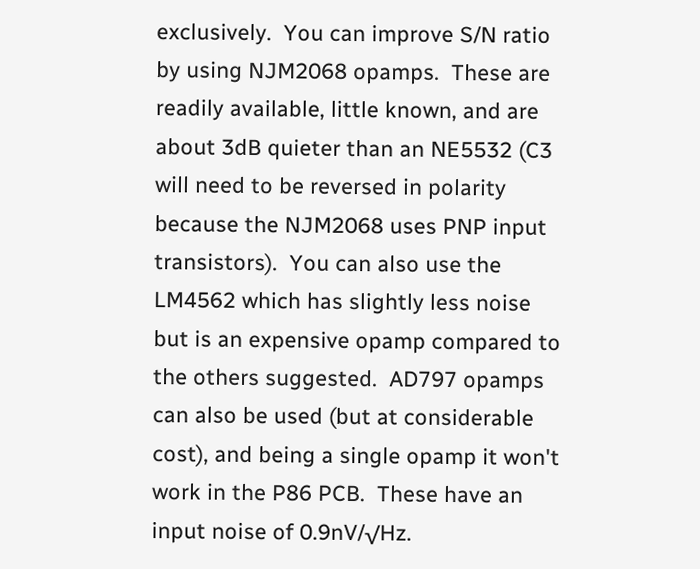exclusively.  You can improve S/N ratio by using NJM2068 opamps.  These are readily available, little known, and are about 3dB quieter than an NE5532 (C3 will need to be reversed in polarity because the NJM2068 uses PNP input transistors).  You can also use the LM4562 which has slightly less noise but is an expensive opamp compared to the others suggested.  AD797 opamps can also be used (but at considerable cost), and being a single opamp it won't work in the P86 PCB.  These have an input noise of 0.9nV/√Hz.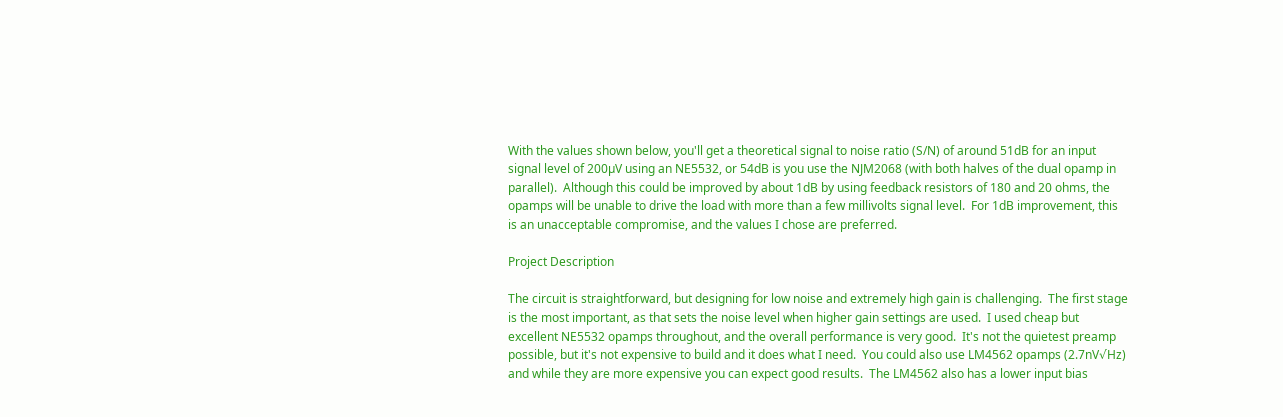With the values shown below, you'll get a theoretical signal to noise ratio (S/N) of around 51dB for an input signal level of 200µV using an NE5532, or 54dB is you use the NJM2068 (with both halves of the dual opamp in parallel).  Although this could be improved by about 1dB by using feedback resistors of 180 and 20 ohms, the opamps will be unable to drive the load with more than a few millivolts signal level.  For 1dB improvement, this is an unacceptable compromise, and the values I chose are preferred.

Project Description

The circuit is straightforward, but designing for low noise and extremely high gain is challenging.  The first stage is the most important, as that sets the noise level when higher gain settings are used.  I used cheap but excellent NE5532 opamps throughout, and the overall performance is very good.  It's not the quietest preamp possible, but it's not expensive to build and it does what I need.  You could also use LM4562 opamps (2.7nV√Hz) and while they are more expensive you can expect good results.  The LM4562 also has a lower input bias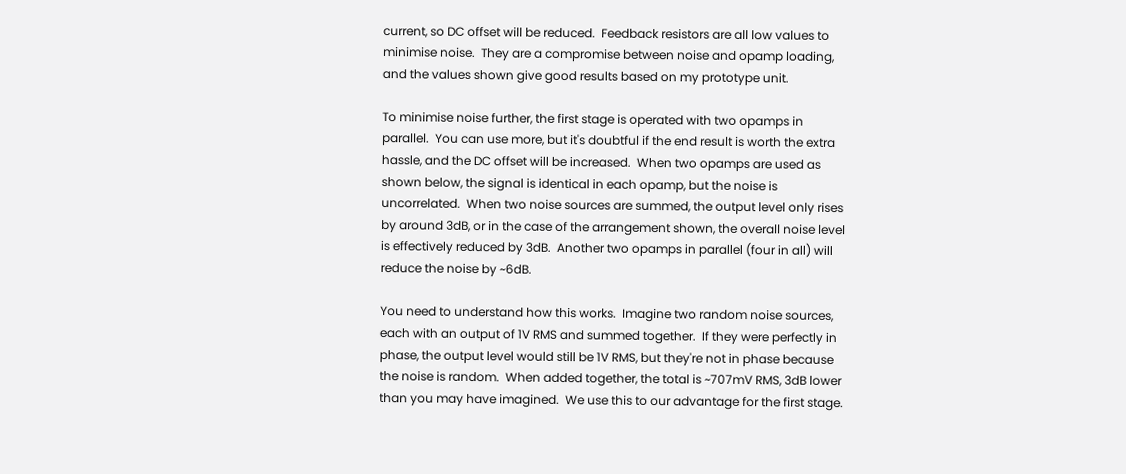current, so DC offset will be reduced.  Feedback resistors are all low values to minimise noise.  They are a compromise between noise and opamp loading, and the values shown give good results based on my prototype unit.

To minimise noise further, the first stage is operated with two opamps in parallel.  You can use more, but it's doubtful if the end result is worth the extra hassle, and the DC offset will be increased.  When two opamps are used as shown below, the signal is identical in each opamp, but the noise is uncorrelated.  When two noise sources are summed, the output level only rises by around 3dB, or in the case of the arrangement shown, the overall noise level is effectively reduced by 3dB.  Another two opamps in parallel (four in all) will reduce the noise by ~6dB.

You need to understand how this works.  Imagine two random noise sources, each with an output of 1V RMS and summed together.  If they were perfectly in phase, the output level would still be 1V RMS, but they're not in phase because the noise is random.  When added together, the total is ~707mV RMS, 3dB lower than you may have imagined.  We use this to our advantage for the first stage.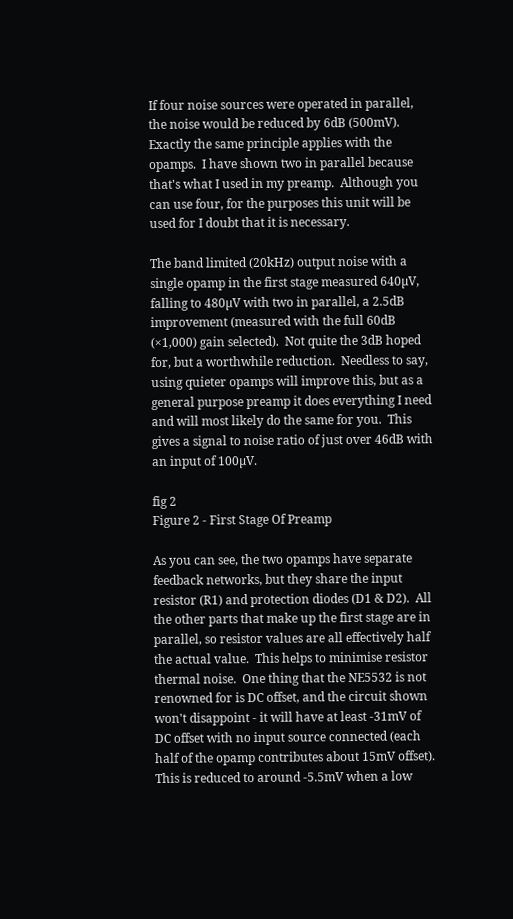If four noise sources were operated in parallel, the noise would be reduced by 6dB (500mV).  Exactly the same principle applies with the opamps.  I have shown two in parallel because that's what I used in my preamp.  Although you can use four, for the purposes this unit will be used for I doubt that it is necessary.

The band limited (20kHz) output noise with a single opamp in the first stage measured 640µV, falling to 480µV with two in parallel, a 2.5dB improvement (measured with the full 60dB (×1,000) gain selected).  Not quite the 3dB hoped for, but a worthwhile reduction.  Needless to say, using quieter opamps will improve this, but as a general purpose preamp it does everything I need and will most likely do the same for you.  This gives a signal to noise ratio of just over 46dB with an input of 100µV.

fig 2
Figure 2 - First Stage Of Preamp

As you can see, the two opamps have separate feedback networks, but they share the input resistor (R1) and protection diodes (D1 & D2).  All the other parts that make up the first stage are in parallel, so resistor values are all effectively half the actual value.  This helps to minimise resistor thermal noise.  One thing that the NE5532 is not renowned for is DC offset, and the circuit shown won't disappoint - it will have at least -31mV of DC offset with no input source connected (each half of the opamp contributes about 15mV offset).  This is reduced to around -5.5mV when a low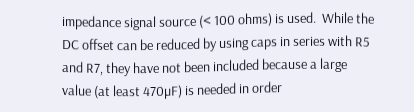impedance signal source (< 100 ohms) is used.  While the DC offset can be reduced by using caps in series with R5 and R7, they have not been included because a large value (at least 470µF) is needed in order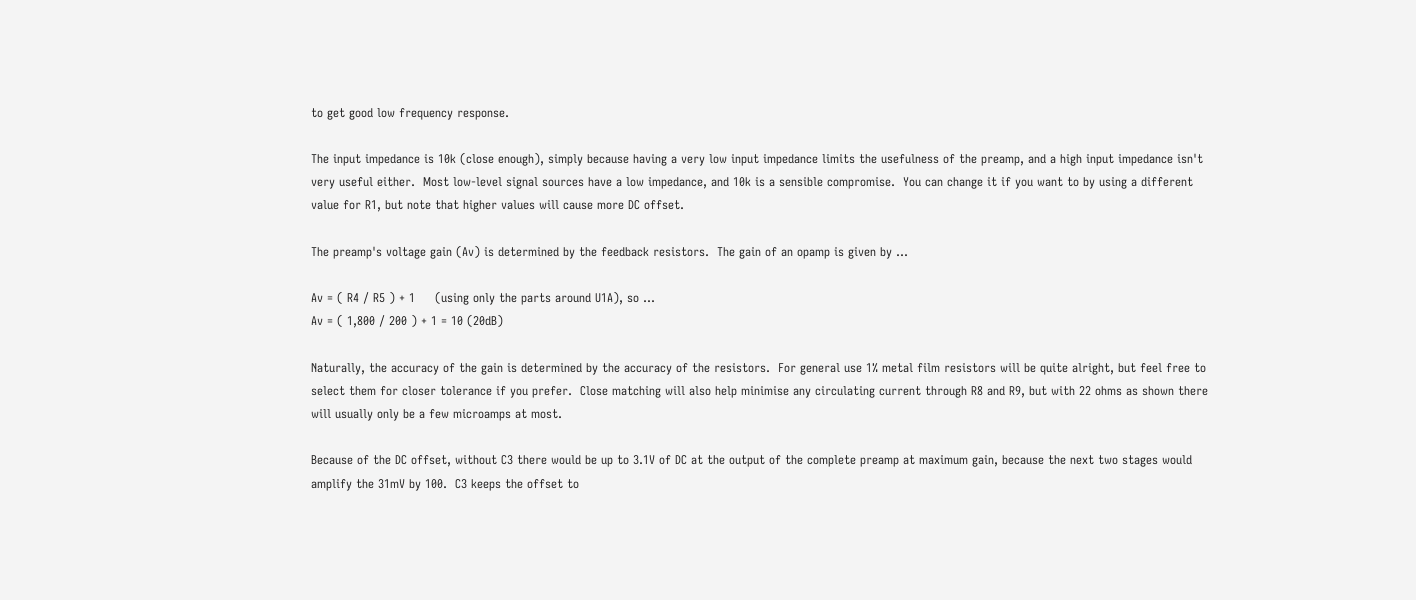to get good low frequency response.

The input impedance is 10k (close enough), simply because having a very low input impedance limits the usefulness of the preamp, and a high input impedance isn't very useful either.  Most low-level signal sources have a low impedance, and 10k is a sensible compromise.  You can change it if you want to by using a different value for R1, but note that higher values will cause more DC offset.

The preamp's voltage gain (Av) is determined by the feedback resistors.  The gain of an opamp is given by ...

Av = ( R4 / R5 ) + 1     (using only the parts around U1A), so ...
Av = ( 1,800 / 200 ) + 1 = 10 (20dB)

Naturally, the accuracy of the gain is determined by the accuracy of the resistors.  For general use 1% metal film resistors will be quite alright, but feel free to select them for closer tolerance if you prefer.  Close matching will also help minimise any circulating current through R8 and R9, but with 22 ohms as shown there will usually only be a few microamps at most.

Because of the DC offset, without C3 there would be up to 3.1V of DC at the output of the complete preamp at maximum gain, because the next two stages would amplify the 31mV by 100.  C3 keeps the offset to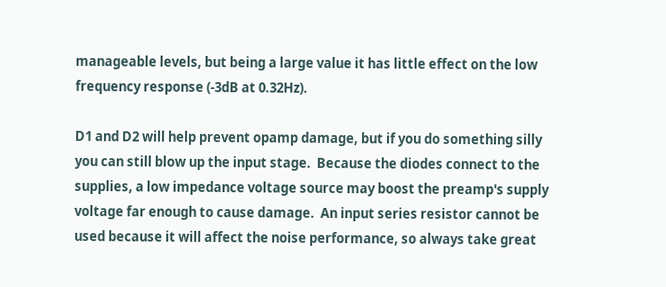manageable levels, but being a large value it has little effect on the low frequency response (-3dB at 0.32Hz).

D1 and D2 will help prevent opamp damage, but if you do something silly you can still blow up the input stage.  Because the diodes connect to the supplies, a low impedance voltage source may boost the preamp's supply voltage far enough to cause damage.  An input series resistor cannot be used because it will affect the noise performance, so always take great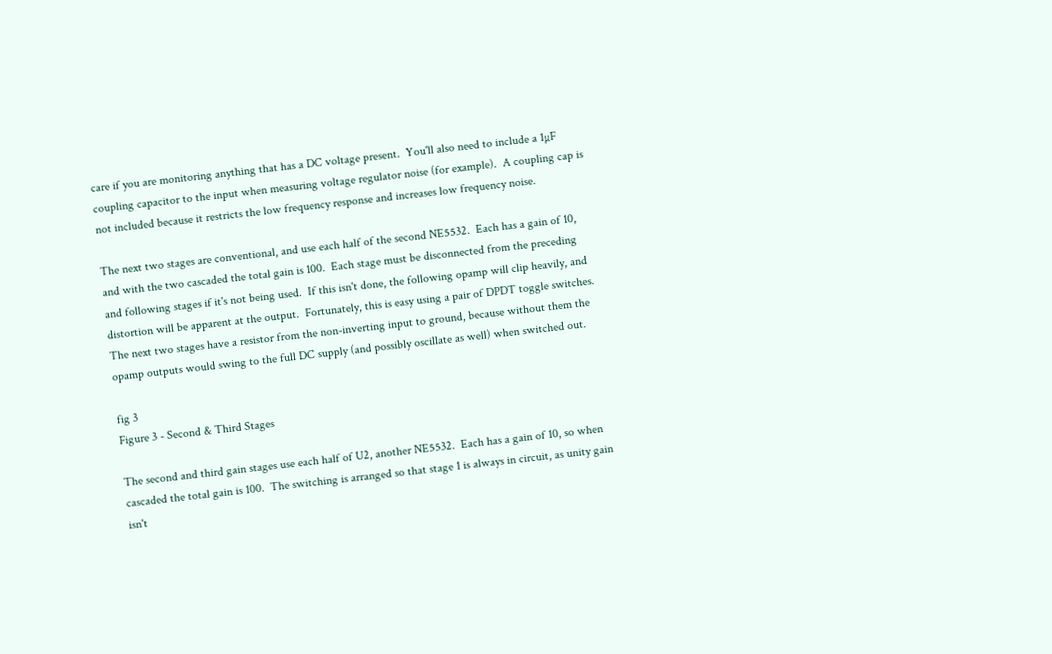care if you are monitoring anything that has a DC voltage present.  You'll also need to include a 1µF coupling capacitor to the input when measuring voltage regulator noise (for example).  A coupling cap is not included because it restricts the low frequency response and increases low frequency noise.

The next two stages are conventional, and use each half of the second NE5532.  Each has a gain of 10, and with the two cascaded the total gain is 100.  Each stage must be disconnected from the preceding and following stages if it's not being used.  If this isn't done, the following opamp will clip heavily, and distortion will be apparent at the output.  Fortunately, this is easy using a pair of DPDT toggle switches.  The next two stages have a resistor from the non-inverting input to ground, because without them the opamp outputs would swing to the full DC supply (and possibly oscillate as well) when switched out.

fig 3
Figure 3 - Second & Third Stages

The second and third gain stages use each half of U2, another NE5532.  Each has a gain of 10, so when cascaded the total gain is 100.  The switching is arranged so that stage 1 is always in circuit, as unity gain isn't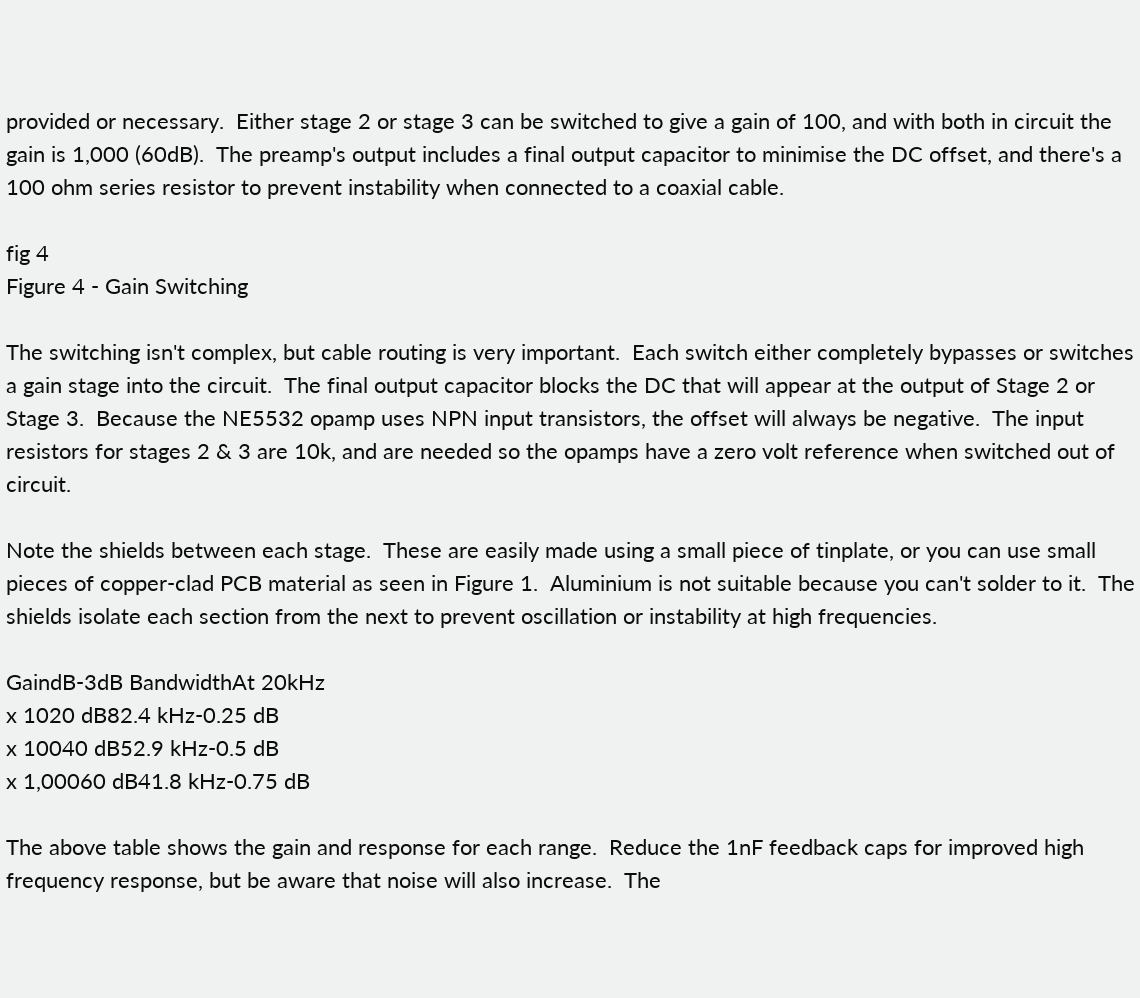provided or necessary.  Either stage 2 or stage 3 can be switched to give a gain of 100, and with both in circuit the gain is 1,000 (60dB).  The preamp's output includes a final output capacitor to minimise the DC offset, and there's a 100 ohm series resistor to prevent instability when connected to a coaxial cable.

fig 4
Figure 4 - Gain Switching

The switching isn't complex, but cable routing is very important.  Each switch either completely bypasses or switches a gain stage into the circuit.  The final output capacitor blocks the DC that will appear at the output of Stage 2 or Stage 3.  Because the NE5532 opamp uses NPN input transistors, the offset will always be negative.  The input resistors for stages 2 & 3 are 10k, and are needed so the opamps have a zero volt reference when switched out of circuit.

Note the shields between each stage.  These are easily made using a small piece of tinplate, or you can use small pieces of copper-clad PCB material as seen in Figure 1.  Aluminium is not suitable because you can't solder to it.  The shields isolate each section from the next to prevent oscillation or instability at high frequencies.

GaindB-3dB BandwidthAt 20kHz
x 1020 dB82.4 kHz-0.25 dB
x 10040 dB52.9 kHz-0.5 dB
x 1,00060 dB41.8 kHz-0.75 dB

The above table shows the gain and response for each range.  Reduce the 1nF feedback caps for improved high frequency response, but be aware that noise will also increase.  The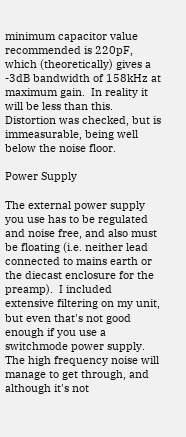minimum capacitor value recommended is 220pF, which (theoretically) gives a -3dB bandwidth of 158kHz at maximum gain.  In reality it will be less than this.  Distortion was checked, but is immeasurable, being well below the noise floor.

Power Supply

The external power supply you use has to be regulated and noise free, and also must be floating (i.e. neither lead connected to mains earth or the diecast enclosure for the preamp).  I included extensive filtering on my unit, but even that's not good enough if you use a switchmode power supply.  The high frequency noise will manage to get through, and although it's not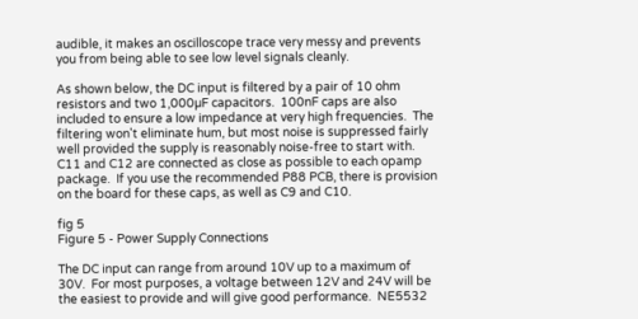audible, it makes an oscilloscope trace very messy and prevents you from being able to see low level signals cleanly.

As shown below, the DC input is filtered by a pair of 10 ohm resistors and two 1,000µF capacitors.  100nF caps are also included to ensure a low impedance at very high frequencies.  The filtering won't eliminate hum, but most noise is suppressed fairly well provided the supply is reasonably noise-free to start with.  C11 and C12 are connected as close as possible to each opamp package.  If you use the recommended P88 PCB, there is provision on the board for these caps, as well as C9 and C10.

fig 5
Figure 5 - Power Supply Connections

The DC input can range from around 10V up to a maximum of 30V.  For most purposes, a voltage between 12V and 24V will be the easiest to provide and will give good performance.  NE5532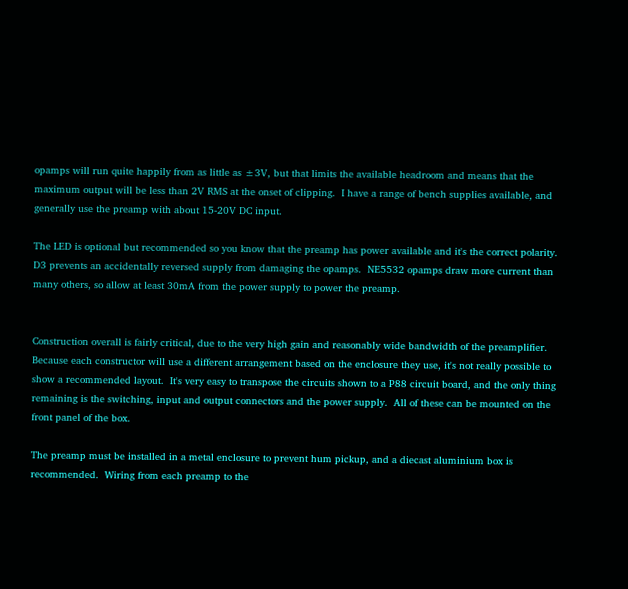opamps will run quite happily from as little as ±3V, but that limits the available headroom and means that the maximum output will be less than 2V RMS at the onset of clipping.  I have a range of bench supplies available, and generally use the preamp with about 15-20V DC input.

The LED is optional but recommended so you know that the preamp has power available and it's the correct polarity.  D3 prevents an accidentally reversed supply from damaging the opamps.  NE5532 opamps draw more current than many others, so allow at least 30mA from the power supply to power the preamp.


Construction overall is fairly critical, due to the very high gain and reasonably wide bandwidth of the preamplifier.  Because each constructor will use a different arrangement based on the enclosure they use, it's not really possible to show a recommended layout.  It's very easy to transpose the circuits shown to a P88 circuit board, and the only thing remaining is the switching, input and output connectors and the power supply.  All of these can be mounted on the front panel of the box.

The preamp must be installed in a metal enclosure to prevent hum pickup, and a diecast aluminium box is recommended.  Wiring from each preamp to the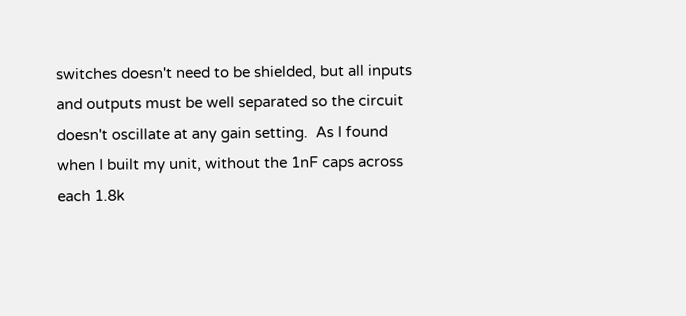switches doesn't need to be shielded, but all inputs and outputs must be well separated so the circuit doesn't oscillate at any gain setting.  As I found when I built my unit, without the 1nF caps across each 1.8k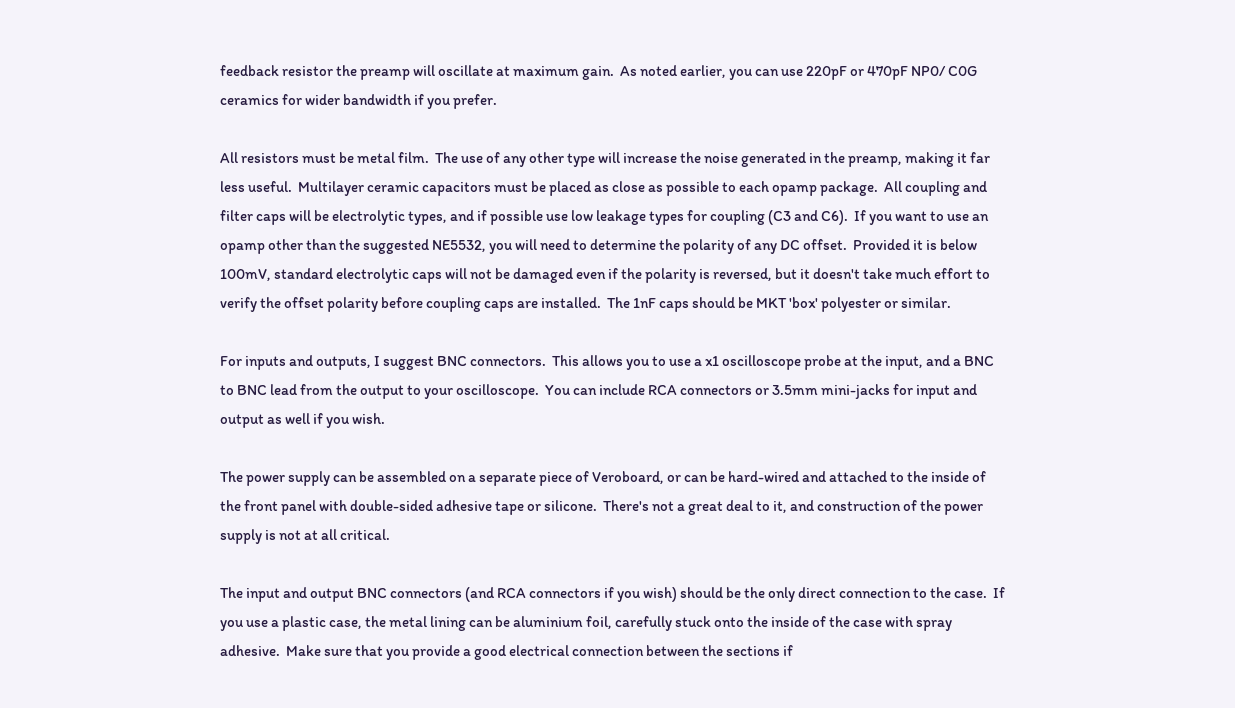feedback resistor the preamp will oscillate at maximum gain.  As noted earlier, you can use 220pF or 470pF NP0/ C0G ceramics for wider bandwidth if you prefer.

All resistors must be metal film.  The use of any other type will increase the noise generated in the preamp, making it far less useful.  Multilayer ceramic capacitors must be placed as close as possible to each opamp package.  All coupling and filter caps will be electrolytic types, and if possible use low leakage types for coupling (C3 and C6).  If you want to use an opamp other than the suggested NE5532, you will need to determine the polarity of any DC offset.  Provided it is below 100mV, standard electrolytic caps will not be damaged even if the polarity is reversed, but it doesn't take much effort to verify the offset polarity before coupling caps are installed.  The 1nF caps should be MKT 'box' polyester or similar.

For inputs and outputs, I suggest BNC connectors.  This allows you to use a x1 oscilloscope probe at the input, and a BNC to BNC lead from the output to your oscilloscope.  You can include RCA connectors or 3.5mm mini-jacks for input and output as well if you wish.

The power supply can be assembled on a separate piece of Veroboard, or can be hard-wired and attached to the inside of the front panel with double-sided adhesive tape or silicone.  There's not a great deal to it, and construction of the power supply is not at all critical.

The input and output BNC connectors (and RCA connectors if you wish) should be the only direct connection to the case.  If you use a plastic case, the metal lining can be aluminium foil, carefully stuck onto the inside of the case with spray adhesive.  Make sure that you provide a good electrical connection between the sections if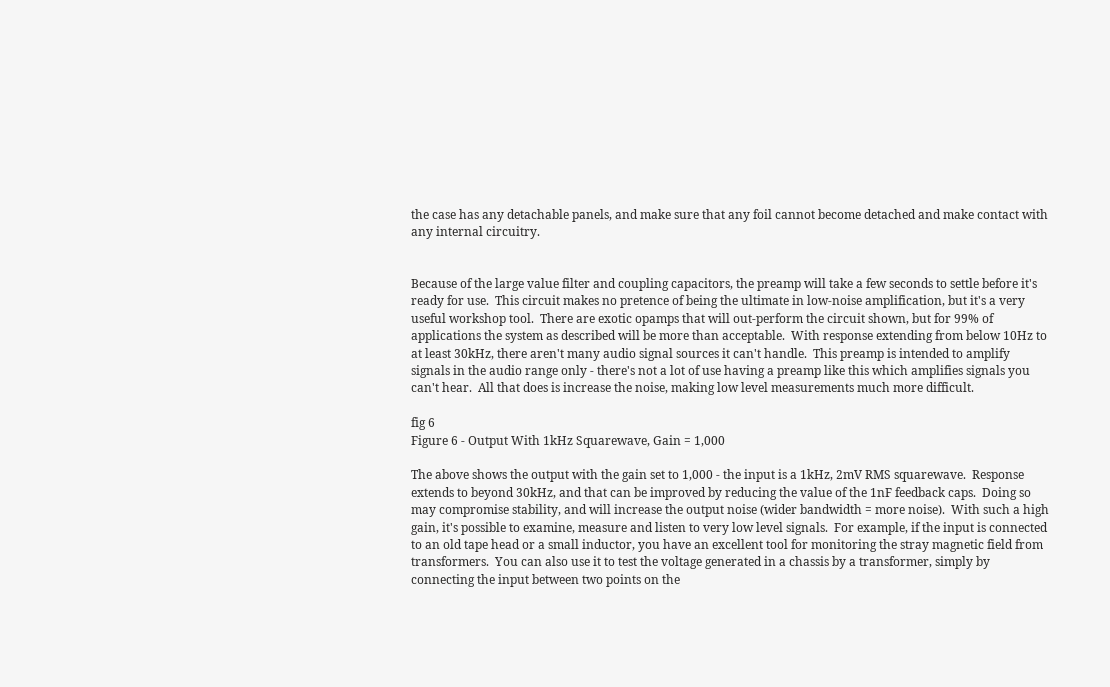the case has any detachable panels, and make sure that any foil cannot become detached and make contact with any internal circuitry.


Because of the large value filter and coupling capacitors, the preamp will take a few seconds to settle before it's ready for use.  This circuit makes no pretence of being the ultimate in low-noise amplification, but it's a very useful workshop tool.  There are exotic opamps that will out-perform the circuit shown, but for 99% of applications the system as described will be more than acceptable.  With response extending from below 10Hz to at least 30kHz, there aren't many audio signal sources it can't handle.  This preamp is intended to amplify signals in the audio range only - there's not a lot of use having a preamp like this which amplifies signals you can't hear.  All that does is increase the noise, making low level measurements much more difficult.

fig 6
Figure 6 - Output With 1kHz Squarewave, Gain = 1,000

The above shows the output with the gain set to 1,000 - the input is a 1kHz, 2mV RMS squarewave.  Response extends to beyond 30kHz, and that can be improved by reducing the value of the 1nF feedback caps.  Doing so may compromise stability, and will increase the output noise (wider bandwidth = more noise).  With such a high gain, it's possible to examine, measure and listen to very low level signals.  For example, if the input is connected to an old tape head or a small inductor, you have an excellent tool for monitoring the stray magnetic field from transformers.  You can also use it to test the voltage generated in a chassis by a transformer, simply by connecting the input between two points on the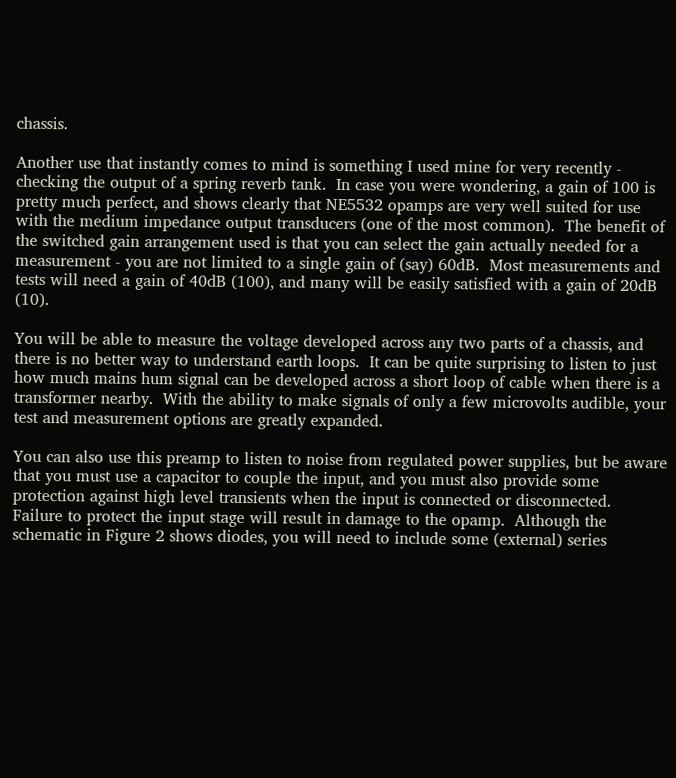chassis.

Another use that instantly comes to mind is something I used mine for very recently - checking the output of a spring reverb tank.  In case you were wondering, a gain of 100 is pretty much perfect, and shows clearly that NE5532 opamps are very well suited for use with the medium impedance output transducers (one of the most common).  The benefit of the switched gain arrangement used is that you can select the gain actually needed for a measurement - you are not limited to a single gain of (say) 60dB.  Most measurements and tests will need a gain of 40dB (100), and many will be easily satisfied with a gain of 20dB (10).

You will be able to measure the voltage developed across any two parts of a chassis, and there is no better way to understand earth loops.  It can be quite surprising to listen to just how much mains hum signal can be developed across a short loop of cable when there is a transformer nearby.  With the ability to make signals of only a few microvolts audible, your test and measurement options are greatly expanded.

You can also use this preamp to listen to noise from regulated power supplies, but be aware that you must use a capacitor to couple the input, and you must also provide some protection against high level transients when the input is connected or disconnected.  Failure to protect the input stage will result in damage to the opamp.  Although the schematic in Figure 2 shows diodes, you will need to include some (external) series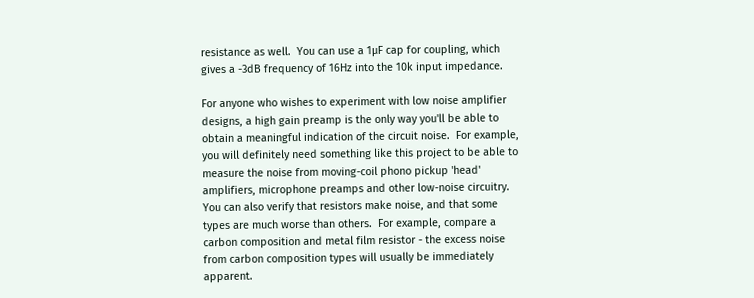resistance as well.  You can use a 1µF cap for coupling, which gives a -3dB frequency of 16Hz into the 10k input impedance.

For anyone who wishes to experiment with low noise amplifier designs, a high gain preamp is the only way you'll be able to obtain a meaningful indication of the circuit noise.  For example, you will definitely need something like this project to be able to measure the noise from moving-coil phono pickup 'head' amplifiers, microphone preamps and other low-noise circuitry.  You can also verify that resistors make noise, and that some types are much worse than others.  For example, compare a carbon composition and metal film resistor - the excess noise from carbon composition types will usually be immediately apparent.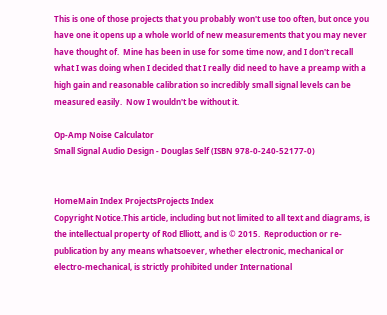This is one of those projects that you probably won't use too often, but once you have one it opens up a whole world of new measurements that you may never have thought of.  Mine has been in use for some time now, and I don't recall what I was doing when I decided that I really did need to have a preamp with a high gain and reasonable calibration so incredibly small signal levels can be measured easily.  Now I wouldn't be without it.

Op-Amp Noise Calculator
Small Signal Audio Design - Douglas Self (ISBN 978-0-240-52177-0)


HomeMain Index ProjectsProjects Index
Copyright Notice.This article, including but not limited to all text and diagrams, is the intellectual property of Rod Elliott, and is © 2015.  Reproduction or re-publication by any means whatsoever, whether electronic, mechanical or electro-mechanical, is strictly prohibited under International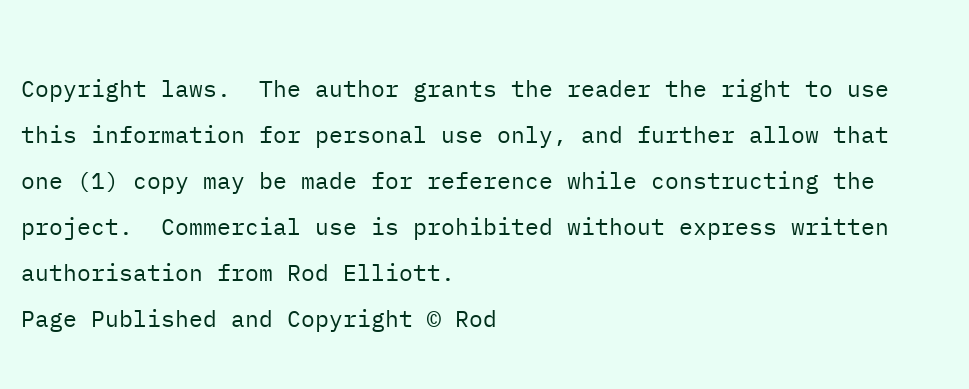Copyright laws.  The author grants the reader the right to use this information for personal use only, and further allow that one (1) copy may be made for reference while constructing the project.  Commercial use is prohibited without express written authorisation from Rod Elliott.
Page Published and Copyright © Rod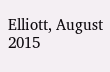Elliott, August 2015